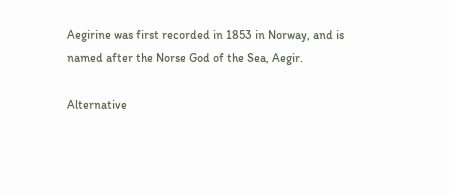Aegirine was first recorded in 1853 in Norway, and is named after the Norse God of the Sea, Aegir.

Alternative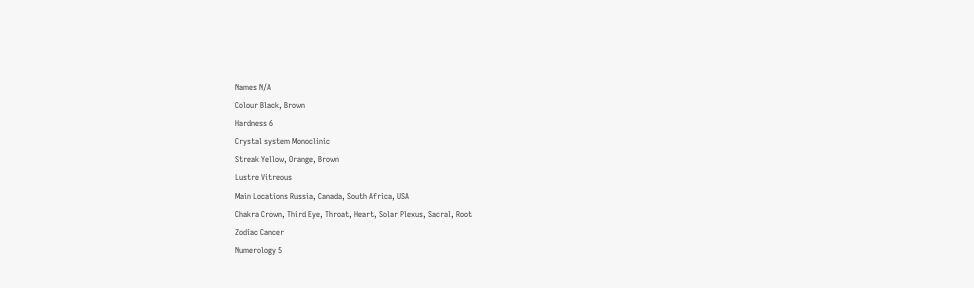Names N/A
Colour Black, Brown
Hardness 6
Crystal system Monoclinic
Streak Yellow, Orange, Brown
Lustre Vitreous
Main Locations Russia, Canada, South Africa, USA
Chakra Crown, Third Eye, Throat, Heart, Solar Plexus, Sacral, Root
Zodiac Cancer
Numerology 5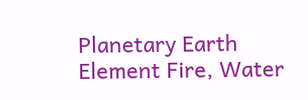Planetary Earth
Element Fire, Water